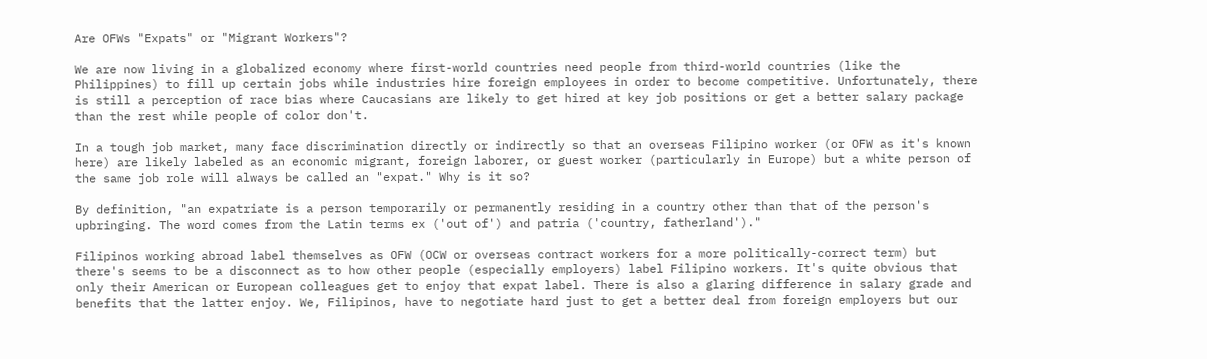Are OFWs "Expats" or "Migrant Workers"?

We are now living in a globalized economy where first-world countries need people from third-world countries (like the Philippines) to fill up certain jobs while industries hire foreign employees in order to become competitive. Unfortunately, there is still a perception of race bias where Caucasians are likely to get hired at key job positions or get a better salary package than the rest while people of color don't.

In a tough job market, many face discrimination directly or indirectly so that an overseas Filipino worker (or OFW as it's known here) are likely labeled as an economic migrant, foreign laborer, or guest worker (particularly in Europe) but a white person of the same job role will always be called an "expat." Why is it so?

By definition, "an expatriate is a person temporarily or permanently residing in a country other than that of the person's upbringing. The word comes from the Latin terms ex ('out of') and patria ('country, fatherland')."

Filipinos working abroad label themselves as OFW (OCW or overseas contract workers for a more politically-correct term) but there's seems to be a disconnect as to how other people (especially employers) label Filipino workers. It's quite obvious that only their American or European colleagues get to enjoy that expat label. There is also a glaring difference in salary grade and benefits that the latter enjoy. We, Filipinos, have to negotiate hard just to get a better deal from foreign employers but our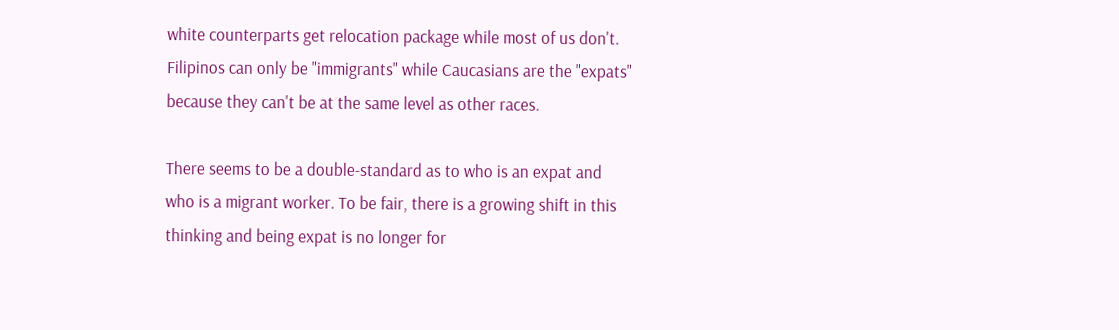white counterparts get relocation package while most of us don't. Filipinos can only be "immigrants" while Caucasians are the "expats" because they can't be at the same level as other races.

There seems to be a double-standard as to who is an expat and who is a migrant worker. To be fair, there is a growing shift in this thinking and being expat is no longer for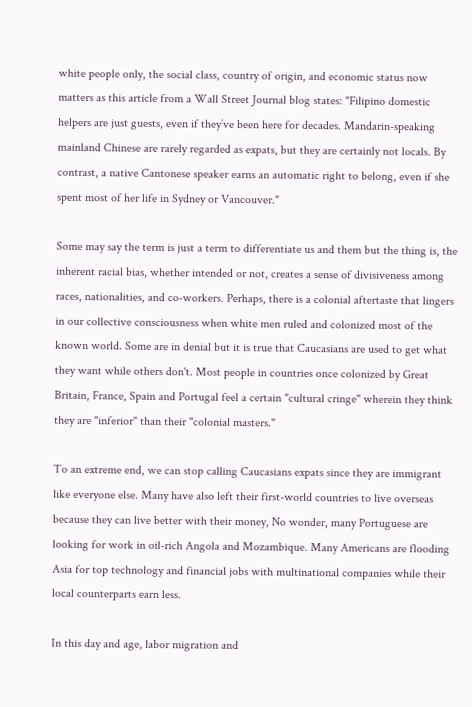white people only, the social class, country of origin, and economic status now matters as this article from a Wall Street Journal blog states: "Filipino domestic helpers are just guests, even if they’ve been here for decades. Mandarin-speaking mainland Chinese are rarely regarded as expats, but they are certainly not locals. By contrast, a native Cantonese speaker earns an automatic right to belong, even if she spent most of her life in Sydney or Vancouver."

Some may say the term is just a term to differentiate us and them but the thing is, the inherent racial bias, whether intended or not, creates a sense of divisiveness among races, nationalities, and co-workers. Perhaps, there is a colonial aftertaste that lingers in our collective consciousness when white men ruled and colonized most of the known world. Some are in denial but it is true that Caucasians are used to get what they want while others don't. Most people in countries once colonized by Great Britain, France, Spain and Portugal feel a certain "cultural cringe" wherein they think they are "inferior" than their "colonial masters."

To an extreme end, we can stop calling Caucasians expats since they are immigrant like everyone else. Many have also left their first-world countries to live overseas because they can live better with their money, No wonder, many Portuguese are looking for work in oil-rich Angola and Mozambique. Many Americans are flooding Asia for top technology and financial jobs with multinational companies while their local counterparts earn less.

In this day and age, labor migration and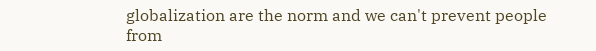globalization are the norm and we can't prevent people from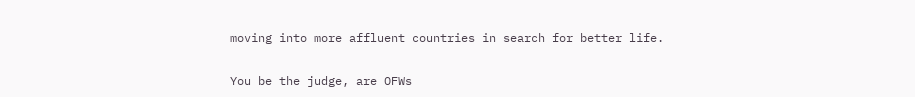moving into more affluent countries in search for better life.

You be the judge, are OFWs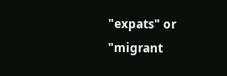"expats" or "migrant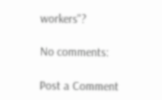workers"?

No comments:

Post a Comment